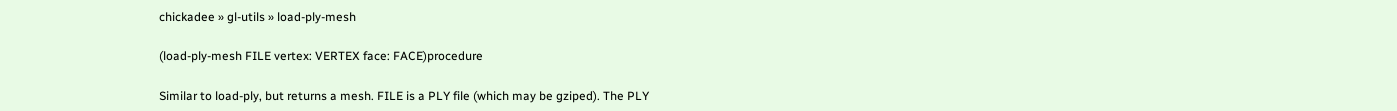chickadee » gl-utils » load-ply-mesh

(load-ply-mesh FILE vertex: VERTEX face: FACE)procedure

Similar to load-ply, but returns a mesh. FILE is a PLY file (which may be gziped). The PLY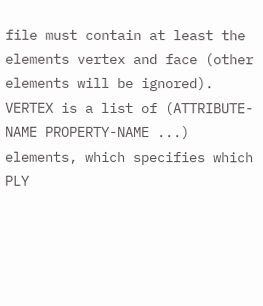file must contain at least the elements vertex and face (other elements will be ignored). VERTEX is a list of (ATTRIBUTE-NAME PROPERTY-NAME ...) elements, which specifies which PLY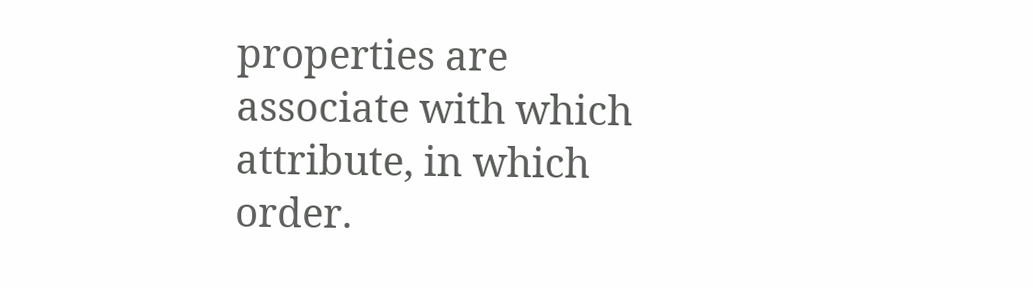properties are associate with which attribute, in which order.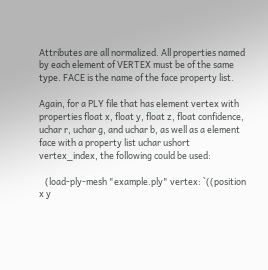Attributes are all normalized. All properties named by each element of VERTEX must be of the same type. FACE is the name of the face property list.

Again, for a PLY file that has element vertex with properties float x, float y, float z, float confidence, uchar r, uchar g, and uchar b, as well as a element face with a property list uchar ushort vertex_index, the following could be used:

   (load-ply-mesh "example.ply" vertex: `((position x y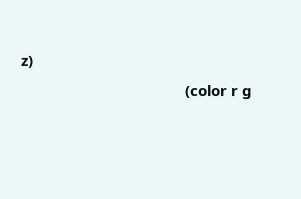z)
                                         (color r g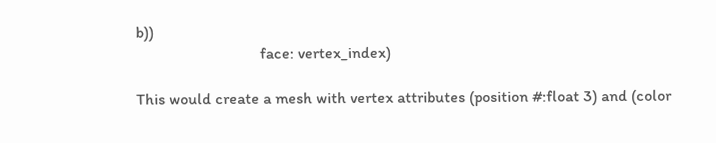b))
                               face: vertex_index)

This would create a mesh with vertex attributes (position #:float 3) and (color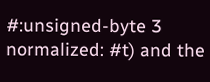#:unsigned-byte 3 normalized: #t) and the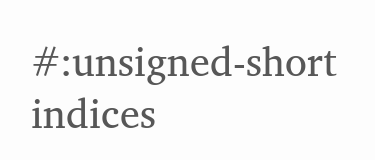#:unsigned-short indices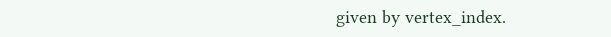given by vertex_index.